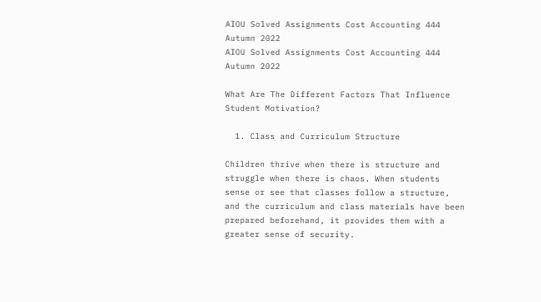AIOU Solved Assignments Cost Accounting 444 Autumn 2022
AIOU Solved Assignments Cost Accounting 444 Autumn 2022

What Are The Different Factors That Influence Student Motivation?

  1. Class and Curriculum Structure

Children thrive when there is structure and struggle when there is chaos. When students sense or see that classes follow a structure, and the curriculum and class materials have been prepared beforehand, it provides them with a greater sense of security.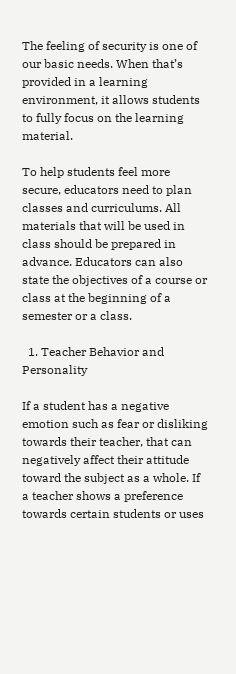The feeling of security is one of our basic needs. When that’s provided in a learning environment, it allows students to fully focus on the learning material.

To help students feel more secure, educators need to plan classes and curriculums. All materials that will be used in class should be prepared in advance. Educators can also state the objectives of a course or class at the beginning of a semester or a class.

  1. Teacher Behavior and Personality

If a student has a negative emotion such as fear or disliking towards their teacher, that can negatively affect their attitude toward the subject as a whole. If a teacher shows a preference towards certain students or uses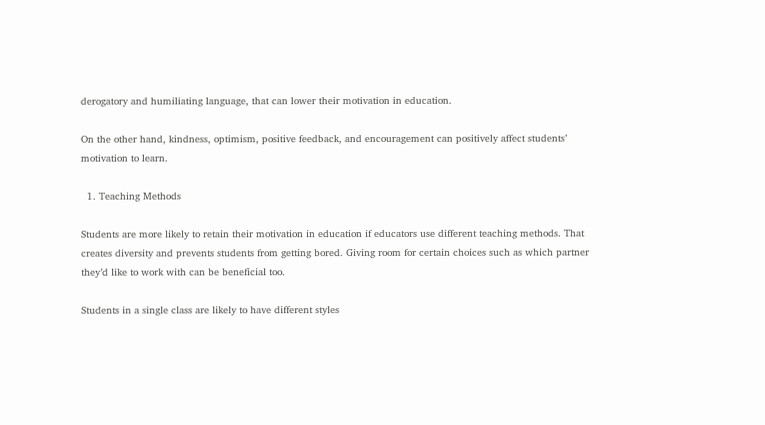derogatory and humiliating language, that can lower their motivation in education.

On the other hand, kindness, optimism, positive feedback, and encouragement can positively affect students’ motivation to learn.

  1. Teaching Methods

Students are more likely to retain their motivation in education if educators use different teaching methods. That creates diversity and prevents students from getting bored. Giving room for certain choices such as which partner they’d like to work with can be beneficial too.

Students in a single class are likely to have different styles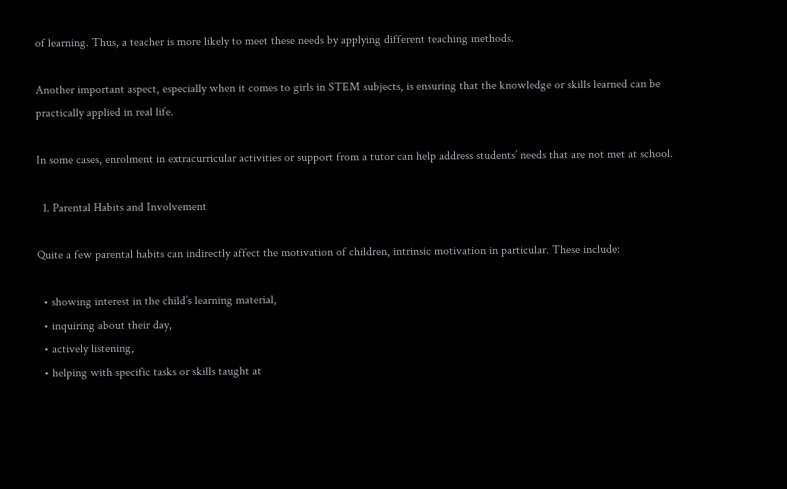of learning. Thus, a teacher is more likely to meet these needs by applying different teaching methods.

Another important aspect, especially when it comes to girls in STEM subjects, is ensuring that the knowledge or skills learned can be practically applied in real life.

In some cases, enrolment in extracurricular activities or support from a tutor can help address students’ needs that are not met at school.

  1. Parental Habits and Involvement

Quite a few parental habits can indirectly affect the motivation of children, intrinsic motivation in particular. These include:

  • showing interest in the child’s learning material,
  • inquiring about their day,
  • actively listening,
  • helping with specific tasks or skills taught at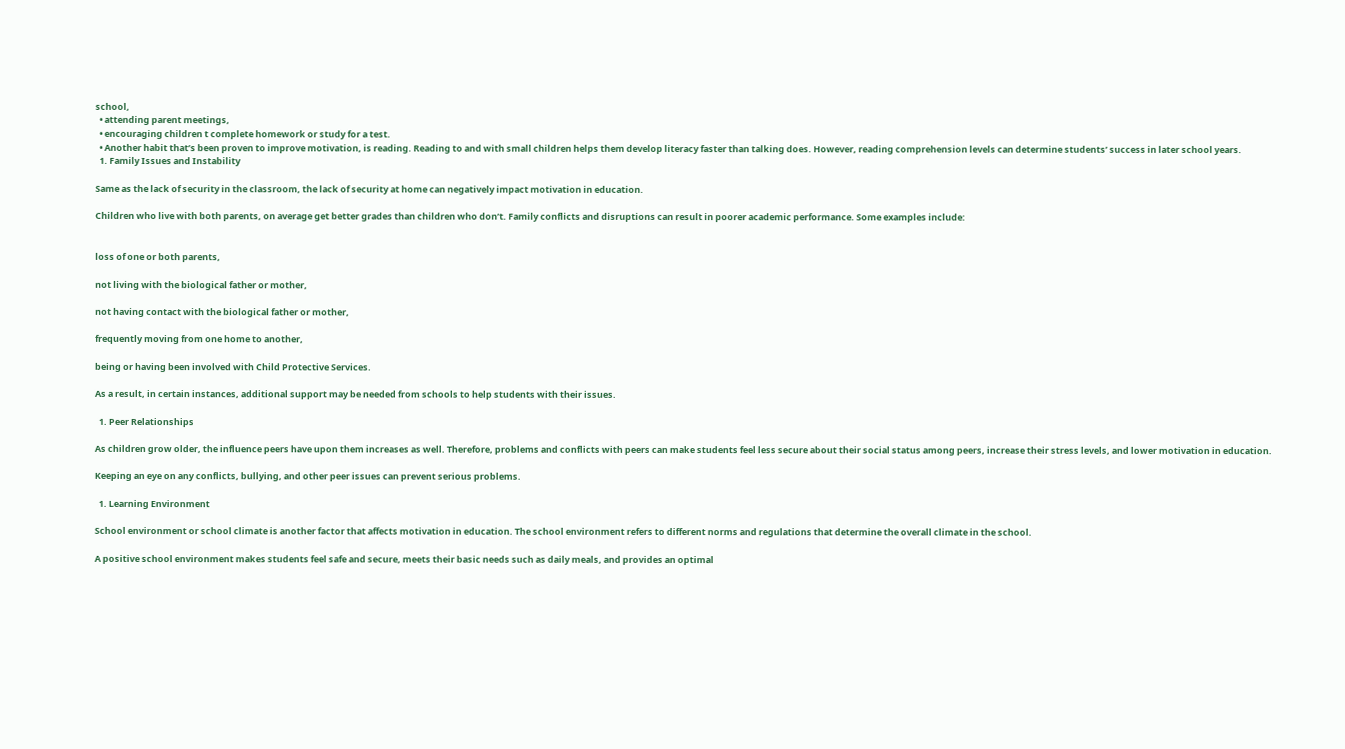school,
  • attending parent meetings,
  • encouraging children t complete homework or study for a test.
  • Another habit that’s been proven to improve motivation, is reading. Reading to and with small children helps them develop literacy faster than talking does. However, reading comprehension levels can determine students’ success in later school years.
  1. Family Issues and Instability

Same as the lack of security in the classroom, the lack of security at home can negatively impact motivation in education.

Children who live with both parents, on average get better grades than children who don’t. Family conflicts and disruptions can result in poorer academic performance. Some examples include:


loss of one or both parents,

not living with the biological father or mother,

not having contact with the biological father or mother,

frequently moving from one home to another,

being or having been involved with Child Protective Services.

As a result, in certain instances, additional support may be needed from schools to help students with their issues.

  1. Peer Relationships

As children grow older, the influence peers have upon them increases as well. Therefore, problems and conflicts with peers can make students feel less secure about their social status among peers, increase their stress levels, and lower motivation in education.

Keeping an eye on any conflicts, bullying, and other peer issues can prevent serious problems.

  1. Learning Environment

School environment or school climate is another factor that affects motivation in education. The school environment refers to different norms and regulations that determine the overall climate in the school.

A positive school environment makes students feel safe and secure, meets their basic needs such as daily meals, and provides an optimal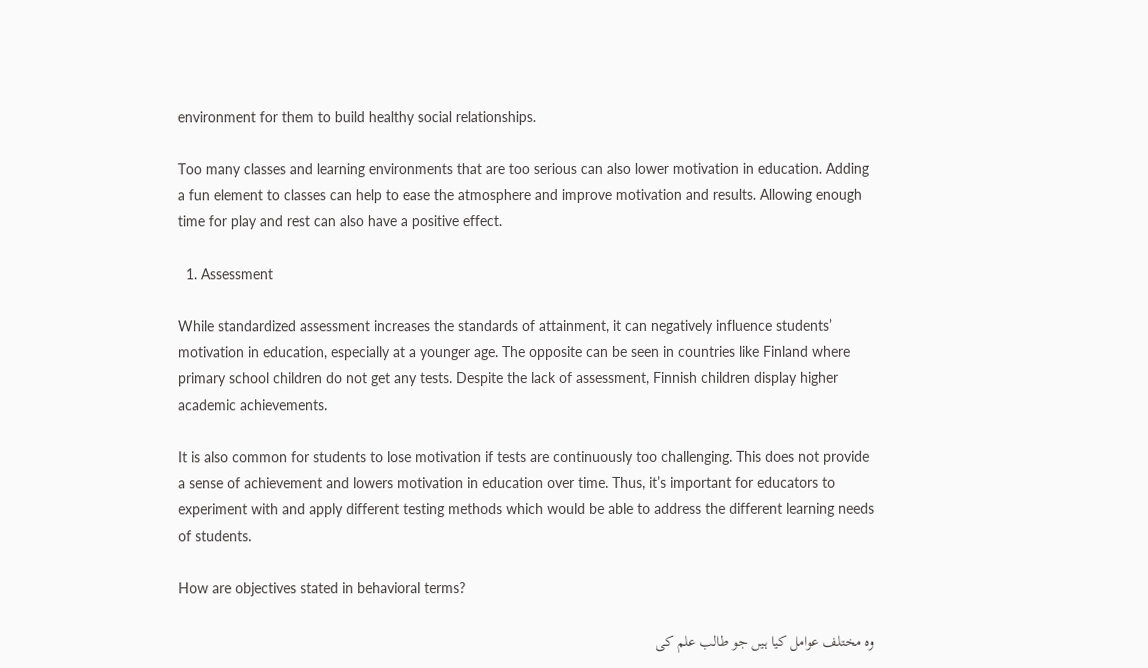environment for them to build healthy social relationships.

Too many classes and learning environments that are too serious can also lower motivation in education. Adding a fun element to classes can help to ease the atmosphere and improve motivation and results. Allowing enough time for play and rest can also have a positive effect.

  1. Assessment

While standardized assessment increases the standards of attainment, it can negatively influence students’ motivation in education, especially at a younger age. The opposite can be seen in countries like Finland where primary school children do not get any tests. Despite the lack of assessment, Finnish children display higher academic achievements.

It is also common for students to lose motivation if tests are continuously too challenging. This does not provide a sense of achievement and lowers motivation in education over time. Thus, it’s important for educators to experiment with and apply different testing methods which would be able to address the different learning needs of students.

How are objectives stated in behavioral terms?

وہ مختلف عوامل کیا ہیں جو طالب علم کی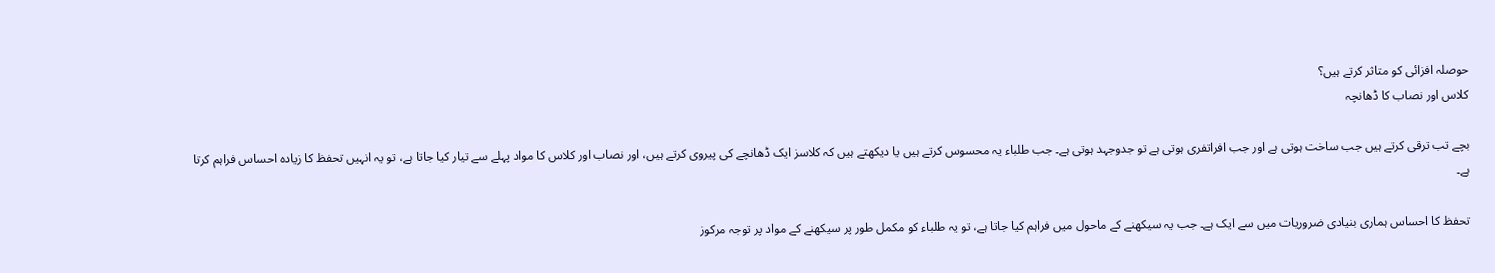حوصلہ افزائی کو متاثر کرتے ہیں؟
کلاس اور نصاب کا ڈھانچہ

بچے تب ترقی کرتے ہیں جب ساخت ہوتی ہے اور جب افراتفری ہوتی ہے تو جدوجہد ہوتی ہے۔ جب طلباء یہ محسوس کرتے ہیں یا دیکھتے ہیں کہ کلاسز ایک ڈھانچے کی پیروی کرتے ہیں، اور نصاب اور کلاس کا مواد پہلے سے تیار کیا جاتا ہے، تو یہ انہیں تحفظ کا زیادہ احساس فراہم کرتا ہے۔

تحفظ کا احساس ہماری بنیادی ضروریات میں سے ایک ہے۔ جب یہ سیکھنے کے ماحول میں فراہم کیا جاتا ہے، تو یہ طلباء کو مکمل طور پر سیکھنے کے مواد پر توجہ مرکوز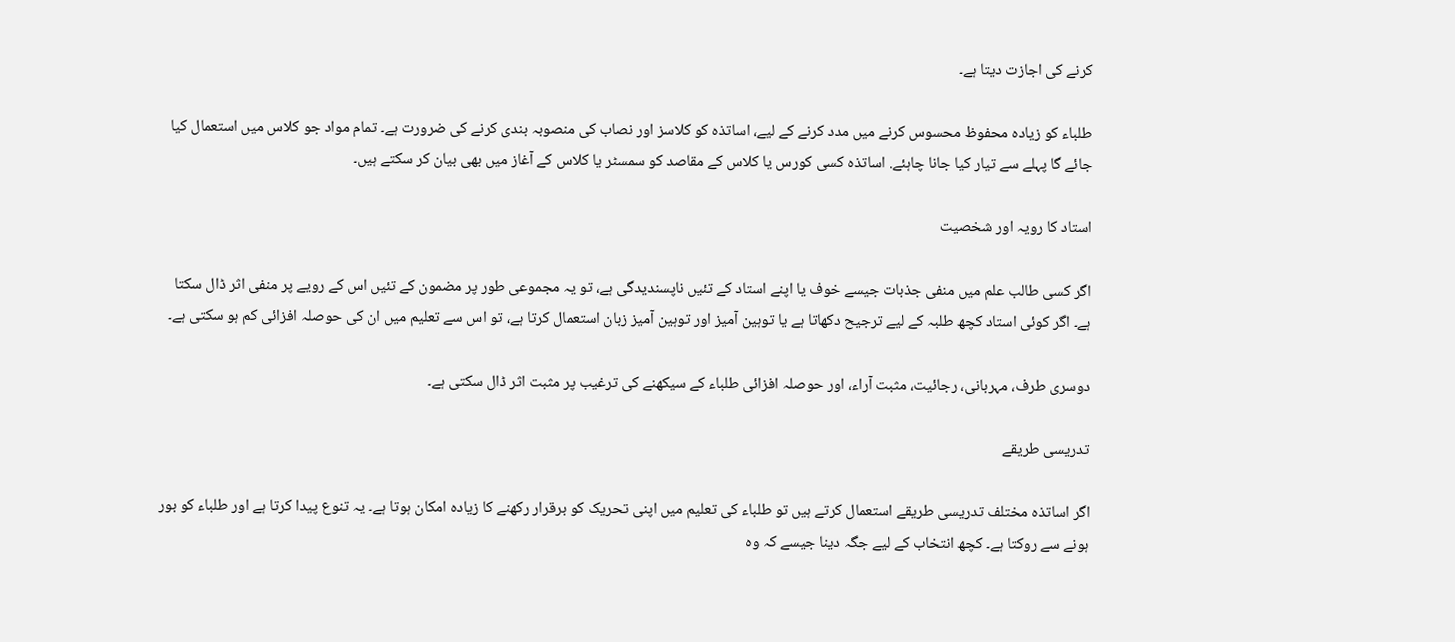کرنے کی اجازت دیتا ہے۔

طلباء کو زیادہ محفوظ محسوس کرنے میں مدد کرنے کے لیے، اساتذہ کو کلاسز اور نصاب کی منصوبہ بندی کرنے کی ضرورت ہے۔ تمام مواد جو کلاس میں استعمال کیا جائے گا پہلے سے تیار کیا جانا چاہئے. اساتذہ کسی کورس یا کلاس کے مقاصد کو سمسٹر یا کلاس کے آغاز میں بھی بیان کر سکتے ہیں۔

استاد کا رویہ اور شخصیت

اگر کسی طالب علم میں منفی جذبات جیسے خوف یا اپنے استاد کے تئیں ناپسندیدگی ہے، تو یہ مجموعی طور پر مضمون کے تئیں اس کے رویے پر منفی اثر ڈال سکتا ہے۔ اگر کوئی استاد کچھ طلبہ کے لیے ترجیح دکھاتا ہے یا توہین آمیز اور توہین آمیز زبان استعمال کرتا ہے، تو اس سے تعلیم میں ان کی حوصلہ افزائی کم ہو سکتی ہے۔

دوسری طرف، مہربانی، رجائیت، مثبت آراء، اور حوصلہ افزائی طلباء کے سیکھنے کی ترغیب پر مثبت اثر ڈال سکتی ہے۔

تدریسی طریقے

اگر اساتذہ مختلف تدریسی طریقے استعمال کرتے ہیں تو طلباء کی تعلیم میں اپنی تحریک کو برقرار رکھنے کا زیادہ امکان ہوتا ہے۔ یہ تنوع پیدا کرتا ہے اور طلباء کو بور ہونے سے روکتا ہے۔ کچھ انتخاب کے لیے جگہ دینا جیسے کہ وہ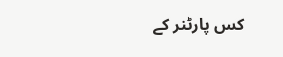کس پارٹنر کے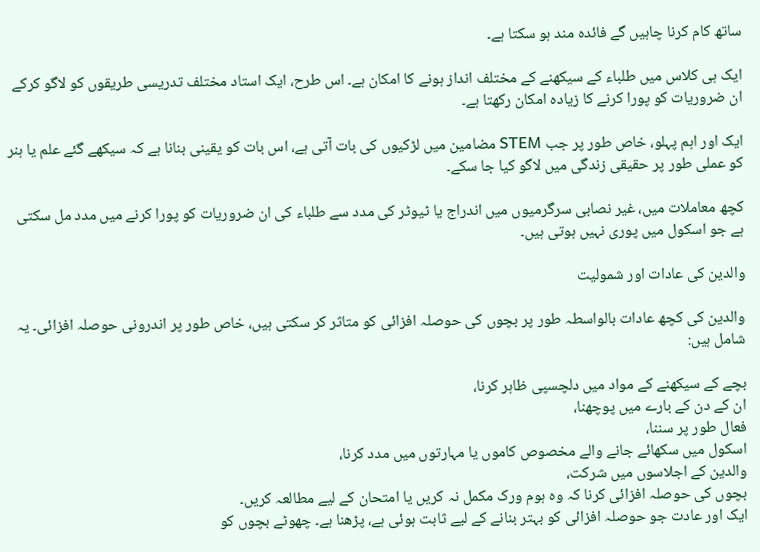ساتھ کام کرنا چاہیں گے فائدہ مند ہو سکتا ہے۔

ایک ہی کلاس میں طلباء کے سیکھنے کے مختلف انداز ہونے کا امکان ہے۔ اس طرح، ایک استاد مختلف تدریسی طریقوں کو لاگو کرکے ان ضروریات کو پورا کرنے کا زیادہ امکان رکھتا ہے۔

ایک اور اہم پہلو، خاص طور پر جب STEM مضامین میں لڑکیوں کی بات آتی ہے، اس بات کو یقینی بنانا ہے کہ سیکھے گئے علم یا ہنر کو عملی طور پر حقیقی زندگی میں لاگو کیا جا سکے۔

کچھ معاملات میں، غیر نصابی سرگرمیوں میں اندراج یا ٹیوٹر کی مدد سے طلباء کی ان ضروریات کو پورا کرنے میں مدد مل سکتی ہے جو اسکول میں پوری نہیں ہوتی ہیں۔

والدین کی عادات اور شمولیت

والدین کی کچھ عادات بالواسطہ طور پر بچوں کی حوصلہ افزائی کو متاثر کر سکتی ہیں، خاص طور پر اندرونی حوصلہ افزائی۔ یہ شامل ہیں:

بچے کے سیکھنے کے مواد میں دلچسپی ظاہر کرنا،
ان کے دن کے بارے میں پوچھنا،
فعال طور پر سننا،
اسکول میں سکھائے جانے والے مخصوص کاموں یا مہارتوں میں مدد کرنا،
والدین کے اجلاسوں میں شرکت،
بچوں کی حوصلہ افزائی کرنا کہ وہ ہوم ورک مکمل نہ کریں یا امتحان کے لیے مطالعہ کریں۔
ایک اور عادت جو حوصلہ افزائی کو بہتر بنانے کے لیے ثابت ہوئی ہے، پڑھنا ہے۔ چھوٹے بچوں کو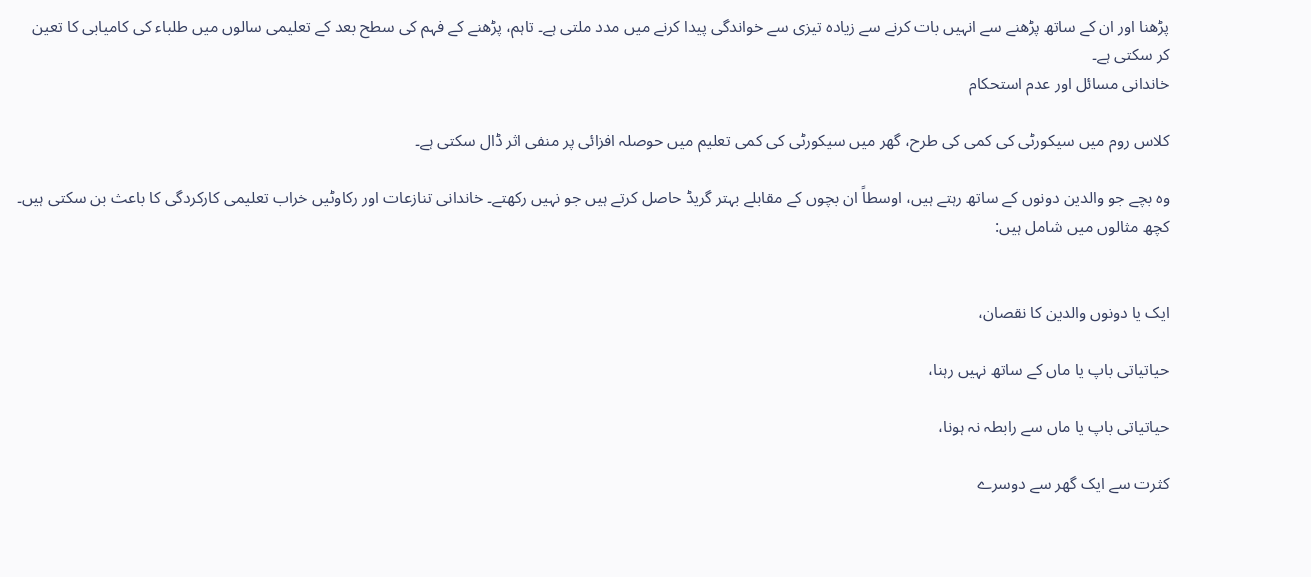پڑھنا اور ان کے ساتھ پڑھنے سے انہیں بات کرنے سے زیادہ تیزی سے خواندگی پیدا کرنے میں مدد ملتی ہے۔ تاہم، پڑھنے کے فہم کی سطح بعد کے تعلیمی سالوں میں طلباء کی کامیابی کا تعین کر سکتی ہے۔
خاندانی مسائل اور عدم استحکام

کلاس روم میں سیکورٹی کی کمی کی طرح، گھر میں سیکورٹی کی کمی تعلیم میں حوصلہ افزائی پر منفی اثر ڈال سکتی ہے۔

وہ بچے جو والدین دونوں کے ساتھ رہتے ہیں، اوسطاً ان بچوں کے مقابلے بہتر گریڈ حاصل کرتے ہیں جو نہیں رکھتے۔ خاندانی تنازعات اور رکاوٹیں خراب تعلیمی کارکردگی کا باعث بن سکتی ہیں۔ کچھ مثالوں میں شامل ہیں:


ایک یا دونوں والدین کا نقصان،

حیاتیاتی باپ یا ماں کے ساتھ نہیں رہنا،

حیاتیاتی باپ یا ماں سے رابطہ نہ ہونا،

کثرت سے ایک گھر سے دوسرے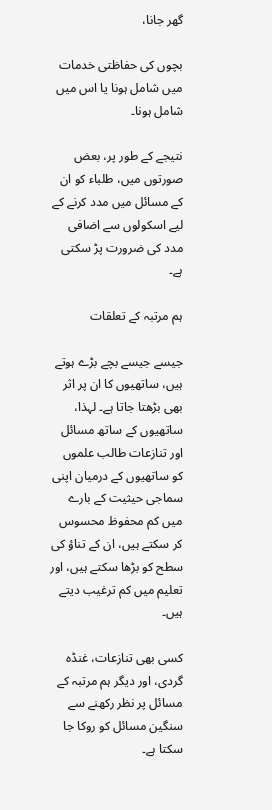گھر جانا،

بچوں کی حفاظتی خدمات میں شامل ہونا یا اس میں شامل ہونا۔

نتیجے کے طور پر، بعض صورتوں میں، طلباء کو ان کے مسائل میں مدد کرنے کے لیے اسکولوں سے اضافی مدد کی ضرورت پڑ سکتی ہے۔

ہم مرتبہ کے تعلقات

جیسے جیسے بچے بڑے ہوتے ہیں، ساتھیوں کا ان پر اثر بھی بڑھتا جاتا ہے۔ لہذا، ساتھیوں کے ساتھ مسائل اور تنازعات طالب علموں کو ساتھیوں کے درمیان اپنی سماجی حیثیت کے بارے میں کم محفوظ محسوس کر سکتے ہیں، ان کے تناؤ کی سطح کو بڑھا سکتے ہیں، اور تعلیم میں کم ترغیب دیتے ہیں۔

کسی بھی تنازعات، غنڈہ گردی، اور دیگر ہم مرتبہ کے مسائل پر نظر رکھنے سے سنگین مسائل کو روکا جا سکتا ہے۔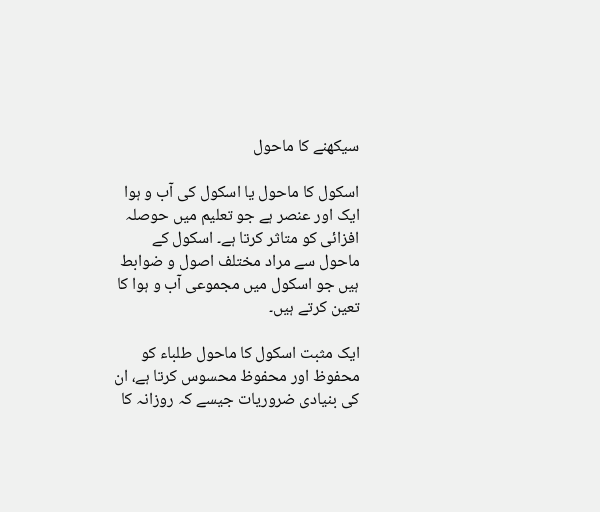سیکھنے کا ماحول

اسکول کا ماحول یا اسکول کی آب و ہوا ایک اور عنصر ہے جو تعلیم میں حوصلہ افزائی کو متاثر کرتا ہے۔ اسکول کے ماحول سے مراد مختلف اصول و ضوابط ہیں جو اسکول میں مجموعی آب و ہوا کا تعین کرتے ہیں۔

ایک مثبت اسکول کا ماحول طلباء کو محفوظ اور محفوظ محسوس کرتا ہے، ان کی بنیادی ضروریات جیسے کہ روزانہ کا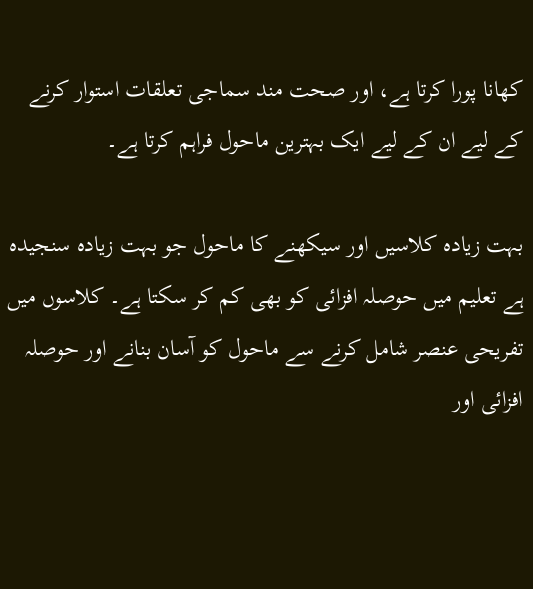کھانا پورا کرتا ہے، اور صحت مند سماجی تعلقات استوار کرنے کے لیے ان کے لیے ایک بہترین ماحول فراہم کرتا ہے۔

بہت زیادہ کلاسیں اور سیکھنے کا ماحول جو بہت زیادہ سنجیدہ ہے تعلیم میں حوصلہ افزائی کو بھی کم کر سکتا ہے۔ کلاسوں میں تفریحی عنصر شامل کرنے سے ماحول کو آسان بنانے اور حوصلہ افزائی اور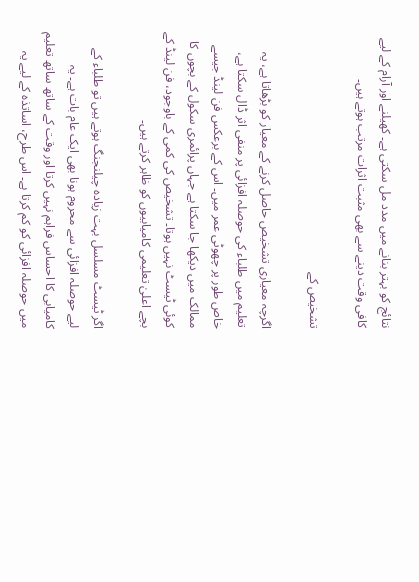نتائج کو بہتر بنانے میں مدد مل سکتی ہے۔ کھیلنے اور آرام کے لیے کافی وقت دینے سے بھی مثبت اثرات مرتب ہوتے ہیں۔

تشخیص کے

اگرچہ معیاری تشخیص حاصل کرنے کے معیار کو بڑھاتا ہے، یہ تعلیم میں طلباء کی حوصلہ افزائی پر منفی اثر ڈال سکتا ہے، خاص طور پر چھوٹی عمر میں۔ اس کے برعکس فن لینڈ جیسے ممالک میں دیکھا جا سکتا ہے جہاں پرائمری سکول کے بچوں کا کوئی ٹیسٹ نہیں ہوتا۔ تشخیص کی کمی کے باوجود، فن لینڈ کے بچے اعلیٰ تعلیمی کامیابیوں کو ظاہر کرتے ہیں۔

اگر ٹیسٹ مسلسل بہت زیادہ چیلنجنگ ہوتے ہیں تو طلباء کے لیے حوصلہ افزائی سے محروم ہونا بھی ایک عام بات ہے۔ یہ کامیابی کا احساس فراہم نہیں کرتا اور وقت کے ساتھ ساتھ تعلیم میں حوصلہ افزائی کو کم کرتا ہے۔ اس طرح، اساتذہ کے لیے یہ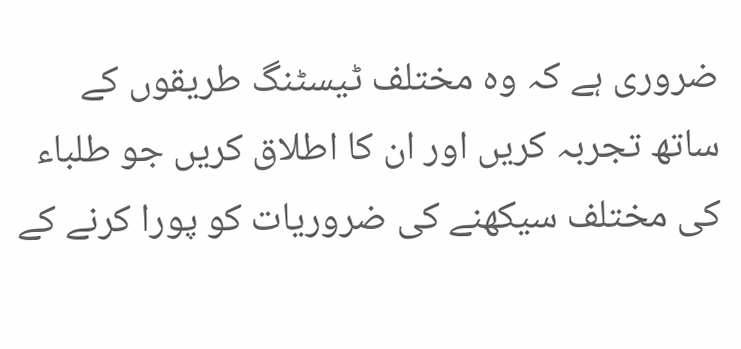ضروری ہے کہ وہ مختلف ٹیسٹنگ طریقوں کے ساتھ تجربہ کریں اور ان کا اطلاق کریں جو طلباء کی مختلف سیکھنے کی ضروریات کو پورا کرنے کے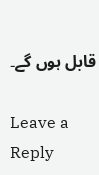قابل ہوں گے۔

Leave a Reply